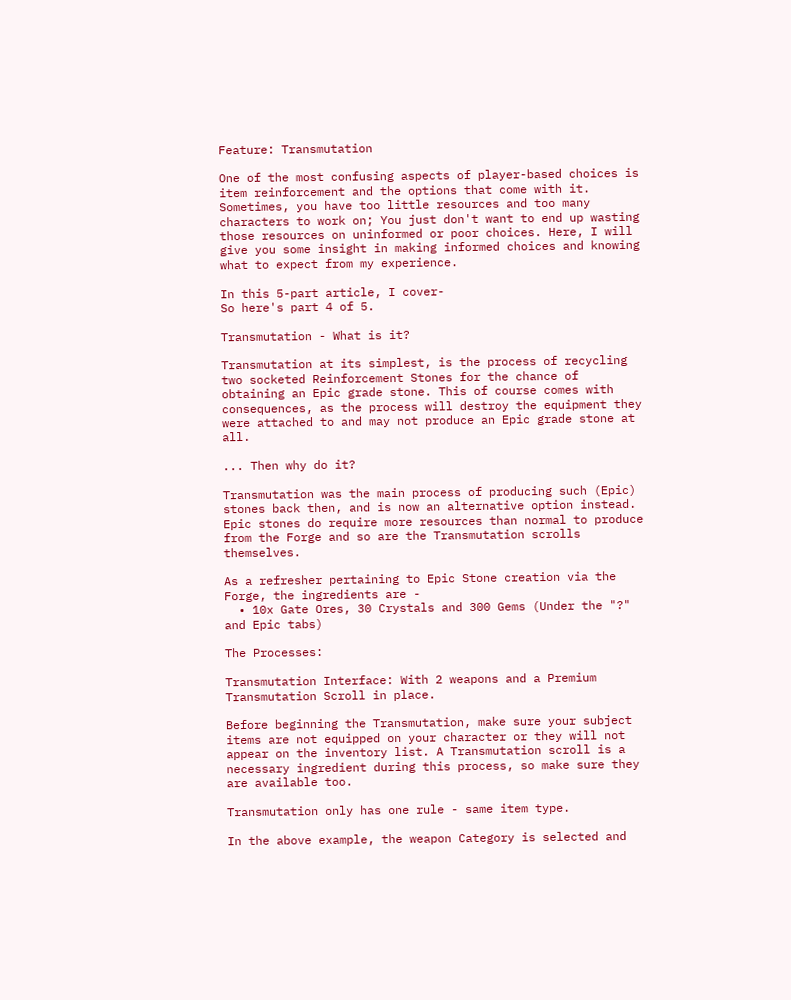Feature: Transmutation

One of the most confusing aspects of player-based choices is item reinforcement and the options that come with it. Sometimes, you have too little resources and too many characters to work on; You just don't want to end up wasting those resources on uninformed or poor choices. Here, I will give you some insight in making informed choices and knowing what to expect from my experience.

In this 5-part article, I cover-
So here's part 4 of 5.

Transmutation - What is it?

Transmutation at its simplest, is the process of recycling two socketed Reinforcement Stones for the chance of obtaining an Epic grade stone. This of course comes with consequences, as the process will destroy the equipment they were attached to and may not produce an Epic grade stone at all.

... Then why do it?

Transmutation was the main process of producing such (Epic) stones back then, and is now an alternative option instead. Epic stones do require more resources than normal to produce from the Forge and so are the Transmutation scrolls themselves.

As a refresher pertaining to Epic Stone creation via the Forge, the ingredients are -
  • 10x Gate Ores, 30 Crystals and 300 Gems (Under the "?" and Epic tabs)

The Processes:

Transmutation Interface: With 2 weapons and a Premium Transmutation Scroll in place.

Before beginning the Transmutation, make sure your subject items are not equipped on your character or they will not appear on the inventory list. A Transmutation scroll is a necessary ingredient during this process, so make sure they are available too.

Transmutation only has one rule - same item type.

In the above example, the weapon Category is selected and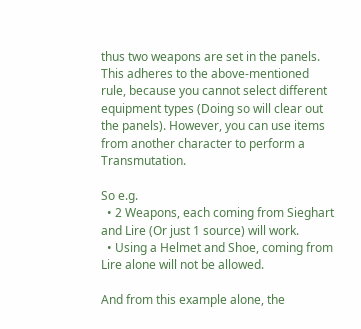thus two weapons are set in the panels. This adheres to the above-mentioned rule, because you cannot select different equipment types (Doing so will clear out the panels). However, you can use items from another character to perform a Transmutation.

So e.g.
  • 2 Weapons, each coming from Sieghart and Lire (Or just 1 source) will work.
  • Using a Helmet and Shoe, coming from Lire alone will not be allowed.

And from this example alone, the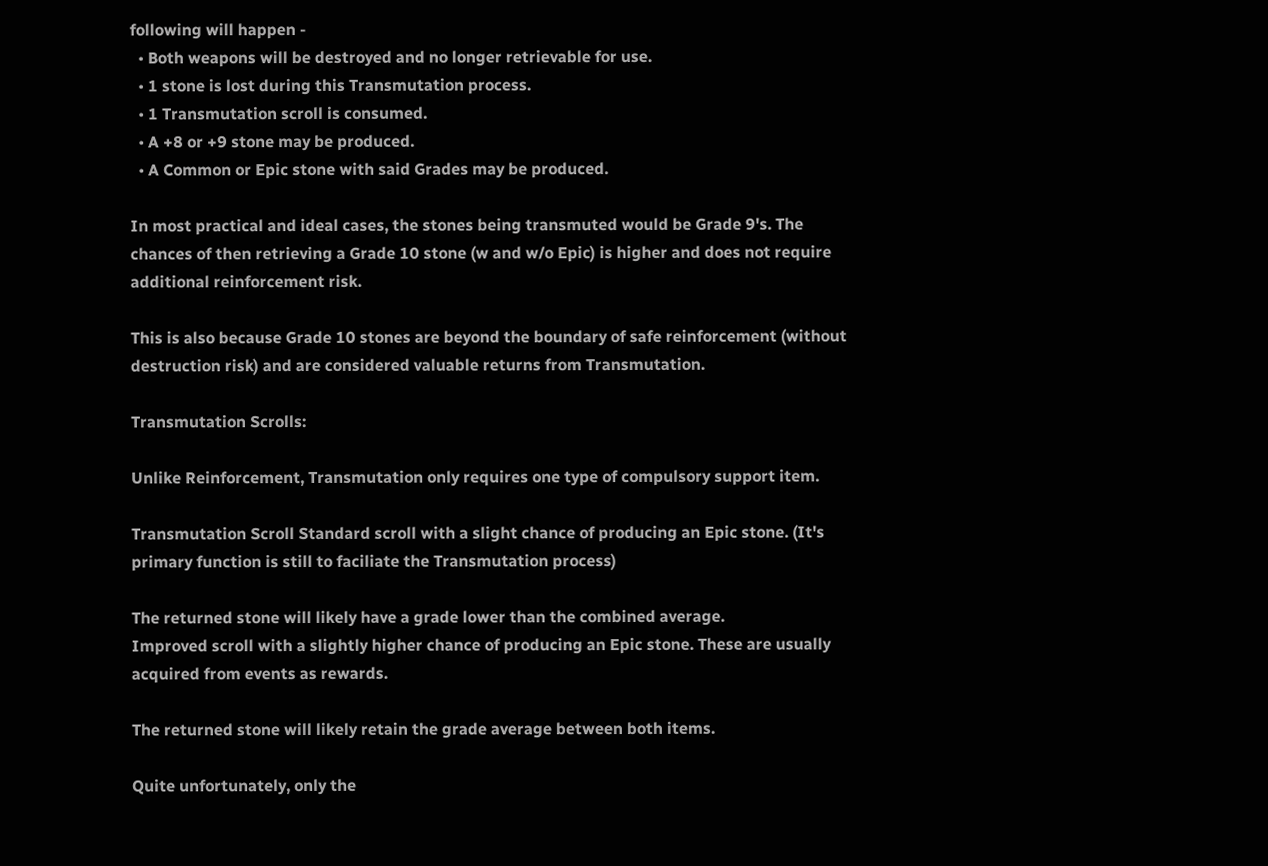following will happen -
  • Both weapons will be destroyed and no longer retrievable for use.
  • 1 stone is lost during this Transmutation process.
  • 1 Transmutation scroll is consumed.
  • A +8 or +9 stone may be produced.
  • A Common or Epic stone with said Grades may be produced.

In most practical and ideal cases, the stones being transmuted would be Grade 9's. The chances of then retrieving a Grade 10 stone (w and w/o Epic) is higher and does not require additional reinforcement risk.

This is also because Grade 10 stones are beyond the boundary of safe reinforcement (without destruction risk) and are considered valuable returns from Transmutation.

Transmutation Scrolls:

Unlike Reinforcement, Transmutation only requires one type of compulsory support item.

Transmutation Scroll Standard scroll with a slight chance of producing an Epic stone. (It's primary function is still to faciliate the Transmutation process)

The returned stone will likely have a grade lower than the combined average.
Improved scroll with a slightly higher chance of producing an Epic stone. These are usually acquired from events as rewards.

The returned stone will likely retain the grade average between both items.

Quite unfortunately, only the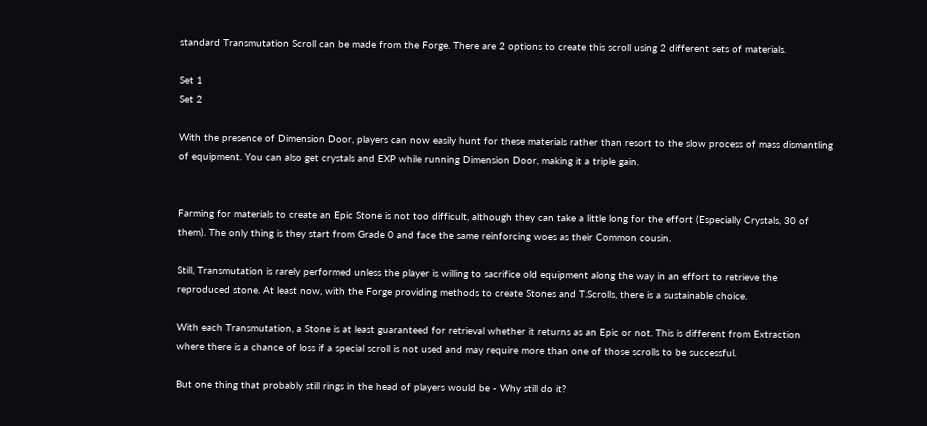standard Transmutation Scroll can be made from the Forge. There are 2 options to create this scroll using 2 different sets of materials.

Set 1
Set 2

With the presence of Dimension Door, players can now easily hunt for these materials rather than resort to the slow process of mass dismantling of equipment. You can also get crystals and EXP while running Dimension Door, making it a triple gain.


Farming for materials to create an Epic Stone is not too difficult, although they can take a little long for the effort (Especially Crystals, 30 of them). The only thing is they start from Grade 0 and face the same reinforcing woes as their Common cousin.

Still, Transmutation is rarely performed unless the player is willing to sacrifice old equipment along the way in an effort to retrieve the reproduced stone. At least now, with the Forge providing methods to create Stones and T.Scrolls, there is a sustainable choice.

With each Transmutation, a Stone is at least guaranteed for retrieval whether it returns as an Epic or not. This is different from Extraction where there is a chance of loss if a special scroll is not used and may require more than one of those scrolls to be successful.

But one thing that probably still rings in the head of players would be - Why still do it?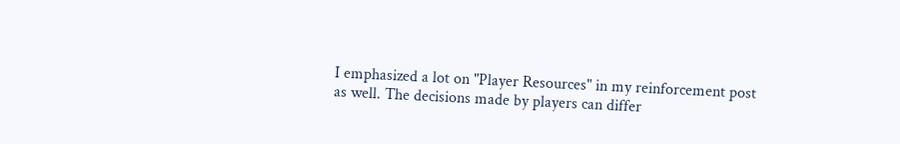I emphasized a lot on "Player Resources" in my reinforcement post as well. The decisions made by players can differ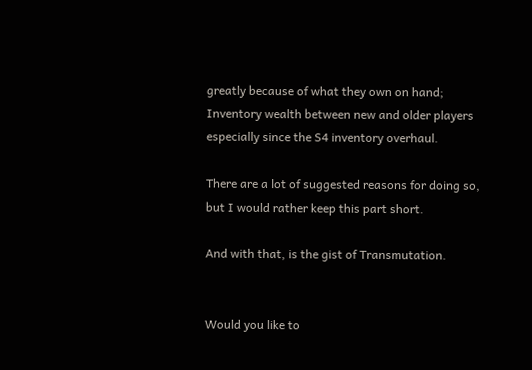greatly because of what they own on hand; Inventory wealth between new and older players especially since the S4 inventory overhaul.

There are a lot of suggested reasons for doing so, but I would rather keep this part short.

And with that, is the gist of Transmutation.


Would you like to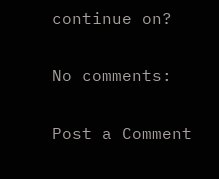continue on?

No comments:

Post a Comment